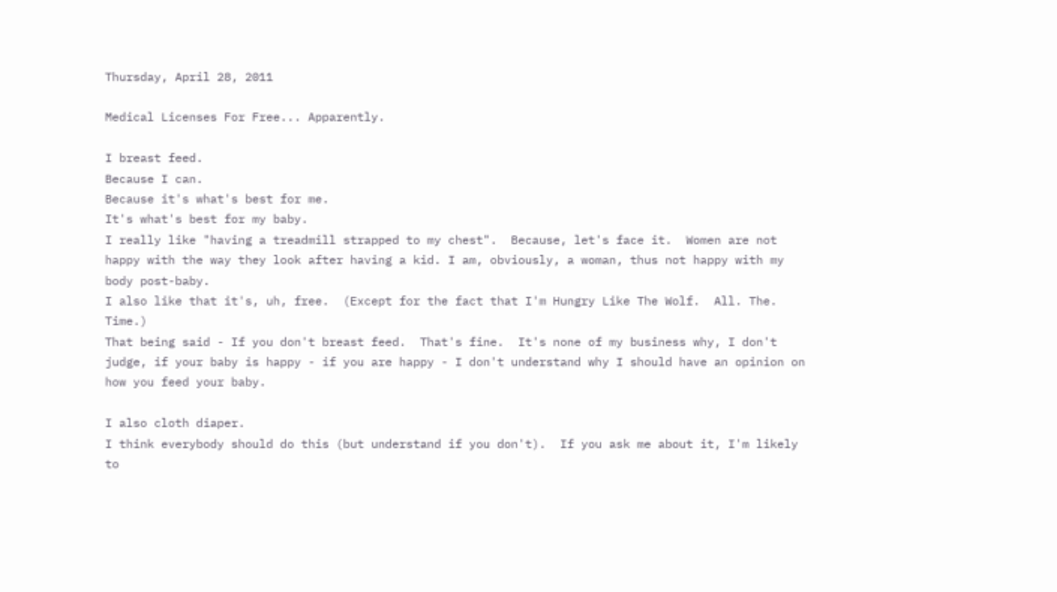Thursday, April 28, 2011

Medical Licenses For Free... Apparently.

I breast feed.
Because I can.
Because it's what's best for me.
It's what's best for my baby.
I really like "having a treadmill strapped to my chest".  Because, let's face it.  Women are not happy with the way they look after having a kid. I am, obviously, a woman, thus not happy with my body post-baby.
I also like that it's, uh, free.  (Except for the fact that I'm Hungry Like The Wolf.  All. The. Time.)
That being said - If you don't breast feed.  That's fine.  It's none of my business why, I don't judge, if your baby is happy - if you are happy - I don't understand why I should have an opinion on how you feed your baby.

I also cloth diaper.
I think everybody should do this (but understand if you don't).  If you ask me about it, I'm likely to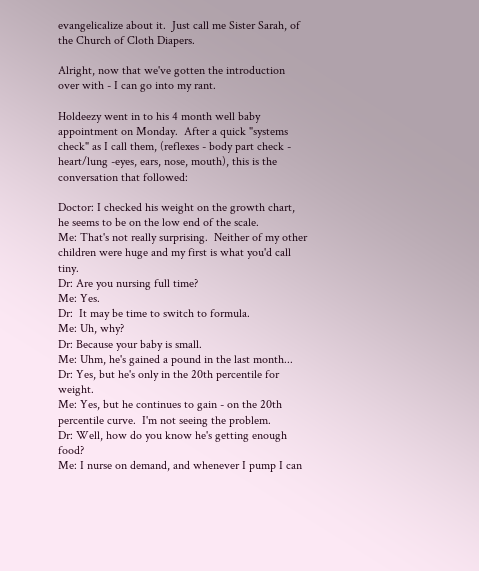evangelicalize about it.  Just call me Sister Sarah, of the Church of Cloth Diapers.

Alright, now that we've gotten the introduction over with - I can go into my rant.

Holdeezy went in to his 4 month well baby appointment on Monday.  After a quick "systems check" as I call them, (reflexes - body part check - heart/lung -eyes, ears, nose, mouth), this is the conversation that followed:

Doctor: I checked his weight on the growth chart, he seems to be on the low end of the scale.
Me: That's not really surprising.  Neither of my other children were huge and my first is what you'd call tiny.
Dr: Are you nursing full time?
Me: Yes.
Dr:  It may be time to switch to formula.
Me: Uh, why?
Dr: Because your baby is small.
Me: Uhm, he's gained a pound in the last month...
Dr: Yes, but he's only in the 20th percentile for weight.
Me: Yes, but he continues to gain - on the 20th percentile curve.  I'm not seeing the problem.
Dr: Well, how do you know he's getting enough food?
Me: I nurse on demand, and whenever I pump I can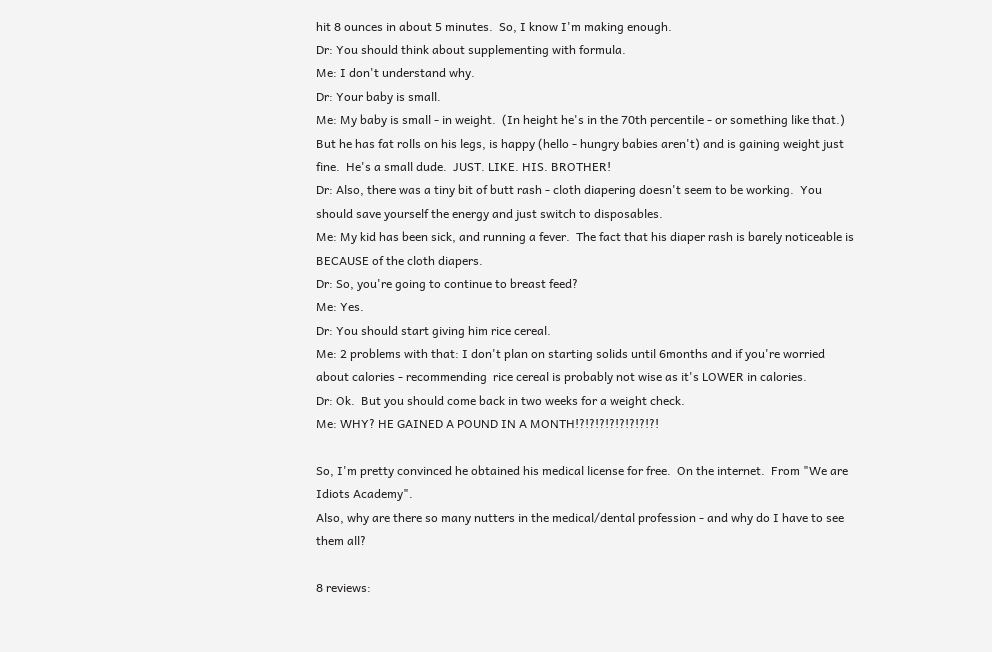hit 8 ounces in about 5 minutes.  So, I know I'm making enough.
Dr: You should think about supplementing with formula.
Me: I don't understand why.
Dr: Your baby is small.
Me: My baby is small - in weight.  (In height he's in the 70th percentile - or something like that.) But he has fat rolls on his legs, is happy (hello - hungry babies aren't) and is gaining weight just fine.  He's a small dude.  JUST. LIKE. HIS. BROTHER!
Dr: Also, there was a tiny bit of butt rash - cloth diapering doesn't seem to be working.  You should save yourself the energy and just switch to disposables.
Me: My kid has been sick, and running a fever.  The fact that his diaper rash is barely noticeable is BECAUSE of the cloth diapers.
Dr: So, you're going to continue to breast feed?
Me: Yes.
Dr: You should start giving him rice cereal.
Me: 2 problems with that: I don't plan on starting solids until 6months and if you're worried about calories - recommending  rice cereal is probably not wise as it's LOWER in calories.
Dr: Ok.  But you should come back in two weeks for a weight check.
Me: WHY? HE GAINED A POUND IN A MONTH!?!?!?!?!?!?!?!?!

So, I'm pretty convinced he obtained his medical license for free.  On the internet.  From "We are Idiots Academy".
Also, why are there so many nutters in the medical/dental profession - and why do I have to see them all?

8 reviews: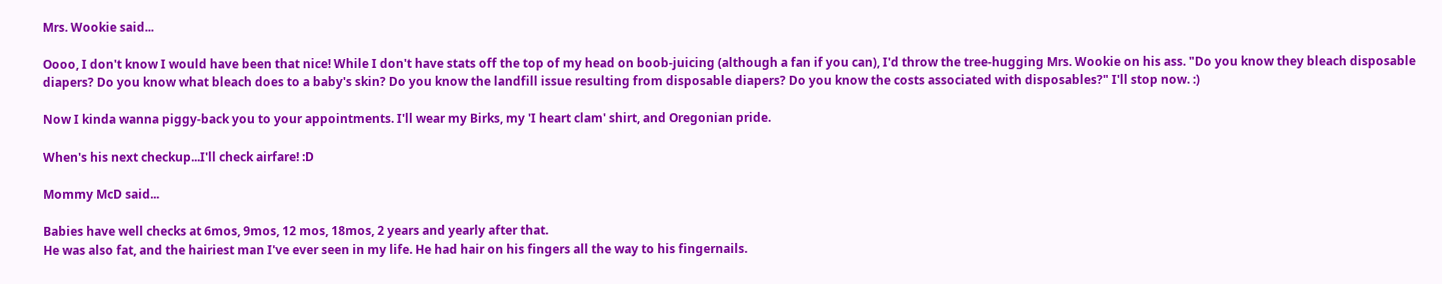Mrs. Wookie said...

Oooo, I don't know I would have been that nice! While I don't have stats off the top of my head on boob-juicing (although a fan if you can), I'd throw the tree-hugging Mrs. Wookie on his ass. "Do you know they bleach disposable diapers? Do you know what bleach does to a baby's skin? Do you know the landfill issue resulting from disposable diapers? Do you know the costs associated with disposables?" I'll stop now. :)

Now I kinda wanna piggy-back you to your appointments. I'll wear my Birks, my 'I heart clam' shirt, and Oregonian pride.

When's his next checkup...I'll check airfare! :D

Mommy McD said...

Babies have well checks at 6mos, 9mos, 12 mos, 18mos, 2 years and yearly after that.
He was also fat, and the hairiest man I've ever seen in my life. He had hair on his fingers all the way to his fingernails.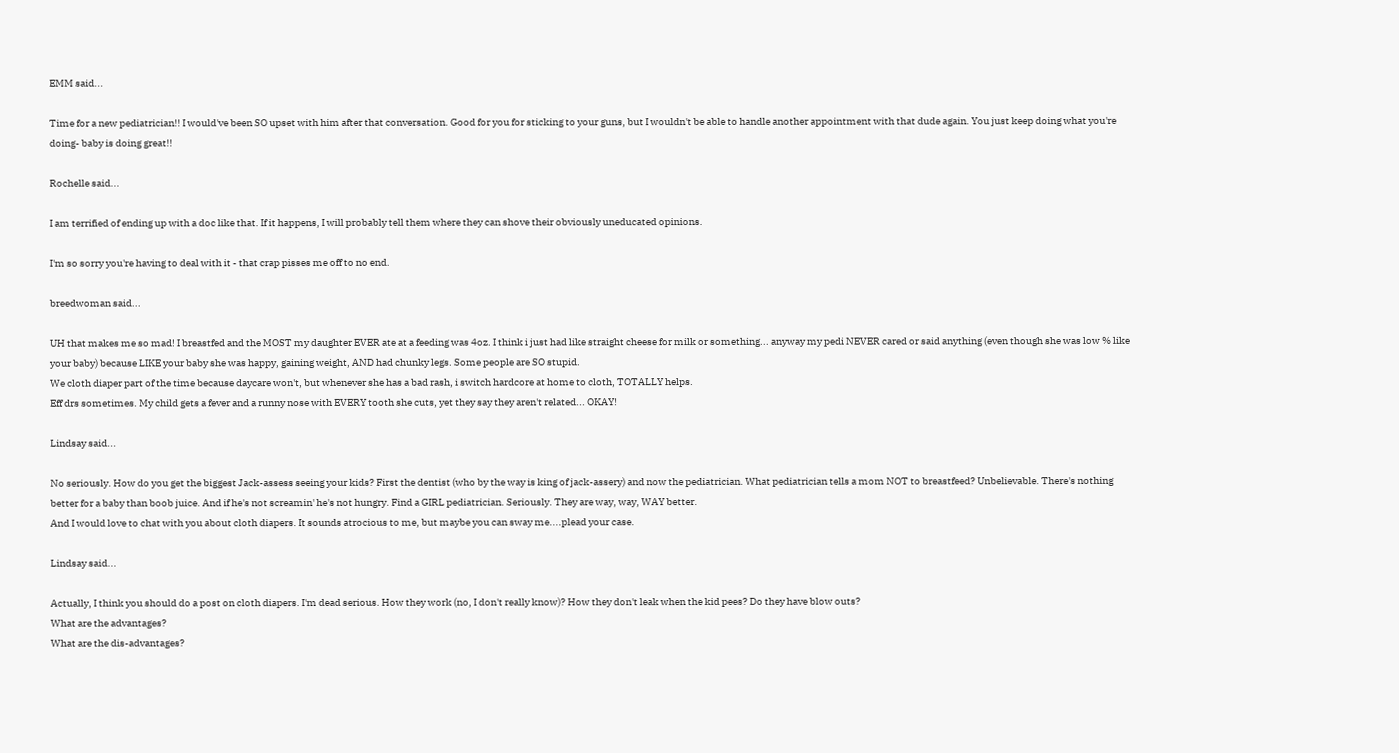EMM said...

Time for a new pediatrician!! I would've been SO upset with him after that conversation. Good for you for sticking to your guns, but I wouldn't be able to handle another appointment with that dude again. You just keep doing what you're doing- baby is doing great!!

Rochelle said...

I am terrified of ending up with a doc like that. If it happens, I will probably tell them where they can shove their obviously uneducated opinions.

I'm so sorry you're having to deal with it - that crap pisses me off to no end.

breedwoman said...

UH that makes me so mad! I breastfed and the MOST my daughter EVER ate at a feeding was 4oz. I think i just had like straight cheese for milk or something... anyway my pedi NEVER cared or said anything (even though she was low % like your baby) because LIKE your baby she was happy, gaining weight, AND had chunky legs. Some people are SO stupid.
We cloth diaper part of the time because daycare won't, but whenever she has a bad rash, i switch hardcore at home to cloth, TOTALLY helps.
Eff drs sometimes. My child gets a fever and a runny nose with EVERY tooth she cuts, yet they say they aren't related... OKAY!

Lindsay said...

No seriously. How do you get the biggest Jack-assess seeing your kids? First the dentist (who by the way is king of jack-assery) and now the pediatrician. What pediatrician tells a mom NOT to breastfeed? Unbelievable. There's nothing better for a baby than boob juice. And if he's not screamin' he's not hungry. Find a GIRL pediatrician. Seriously. They are way, way, WAY better.
And I would love to chat with you about cloth diapers. It sounds atrocious to me, but maybe you can sway me....plead your case.

Lindsay said...

Actually, I think you should do a post on cloth diapers. I'm dead serious. How they work (no, I don't really know)? How they don't leak when the kid pees? Do they have blow outs?
What are the advantages?
What are the dis-advantages?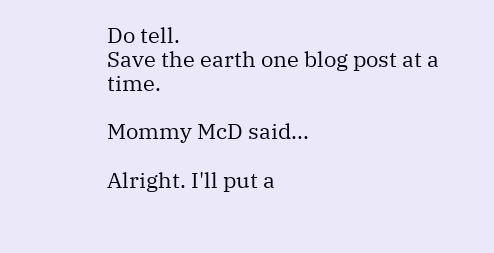Do tell.
Save the earth one blog post at a time.

Mommy McD said...

Alright. I'll put a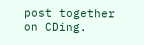post together on CDing.